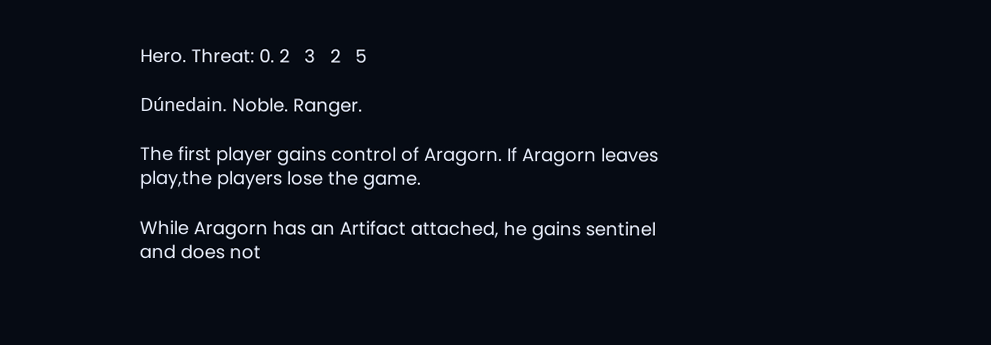Hero. Threat: 0. 2   3   2   5

Dúnedain. Noble. Ranger.

The first player gains control of Aragorn. If Aragorn leaves play,the players lose the game.

While Aragorn has an Artifact attached, he gains sentinel and does not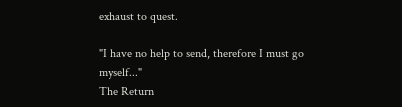exhaust to quest.

"I have no help to send, therefore I must go myself..."
The Return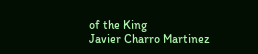of the King
Javier Charro Martinez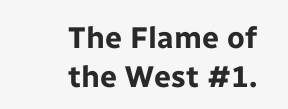The Flame of the West #1.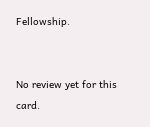Fellowship.


No review yet for this card.